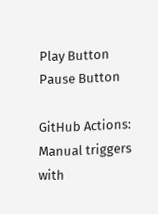Play Button Pause Button

GitHub Actions: Manual triggers with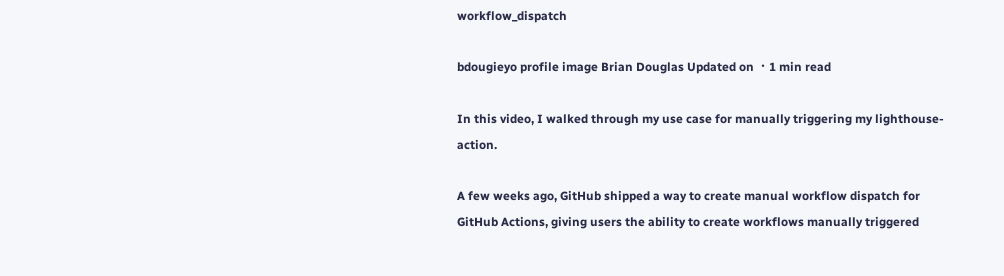workflow_dispatch

bdougieyo profile image Brian Douglas Updated on ・1 min read

In this video, I walked through my use case for manually triggering my lighthouse-action.

A few weeks ago, GitHub shipped a way to create manual workflow dispatch for GitHub Actions, giving users the ability to create workflows manually triggered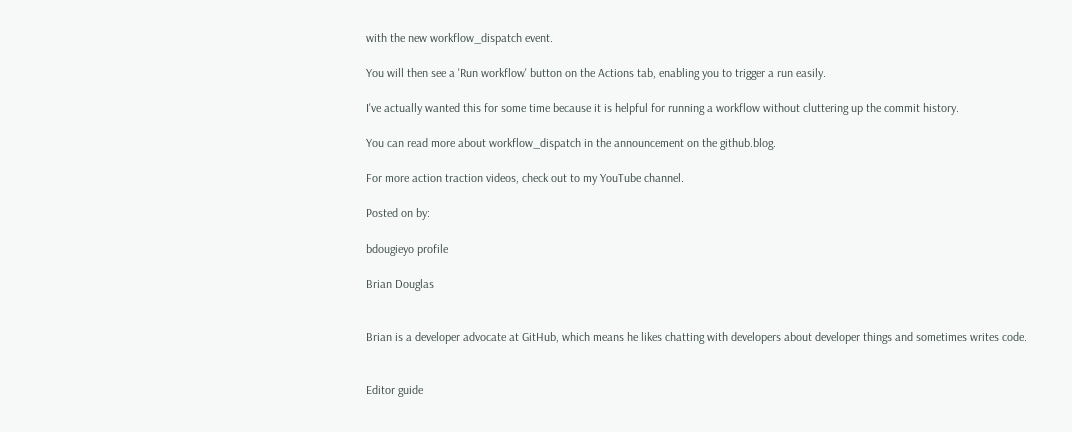with the new workflow_dispatch event.

You will then see a 'Run workflow' button on the Actions tab, enabling you to trigger a run easily.

I've actually wanted this for some time because it is helpful for running a workflow without cluttering up the commit history.

You can read more about workflow_dispatch in the announcement on the github.blog.

For more action traction videos, check out to my YouTube channel.

Posted on by:

bdougieyo profile

Brian Douglas


Brian is a developer advocate at GitHub, which means he likes chatting with developers about developer things and sometimes writes code.


Editor guide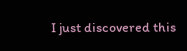I just discovered this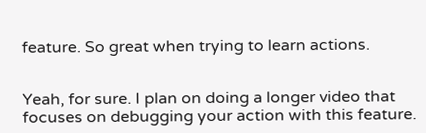feature. So great when trying to learn actions.


Yeah, for sure. I plan on doing a longer video that focuses on debugging your action with this feature.